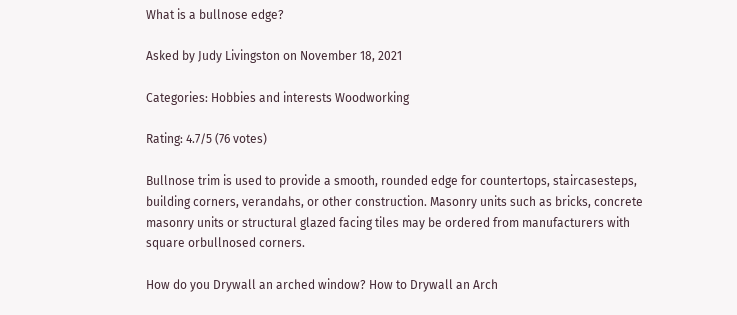What is a bullnose edge?

Asked by Judy Livingston on November 18, 2021

Categories: Hobbies and interests Woodworking

Rating: 4.7/5 (76 votes)

Bullnose trim is used to provide a smooth, rounded edge for countertops, staircasesteps, building corners, verandahs, or other construction. Masonry units such as bricks, concrete masonry units or structural glazed facing tiles may be ordered from manufacturers with square orbullnosed corners.

How do you Drywall an arched window? How to Drywall an Arch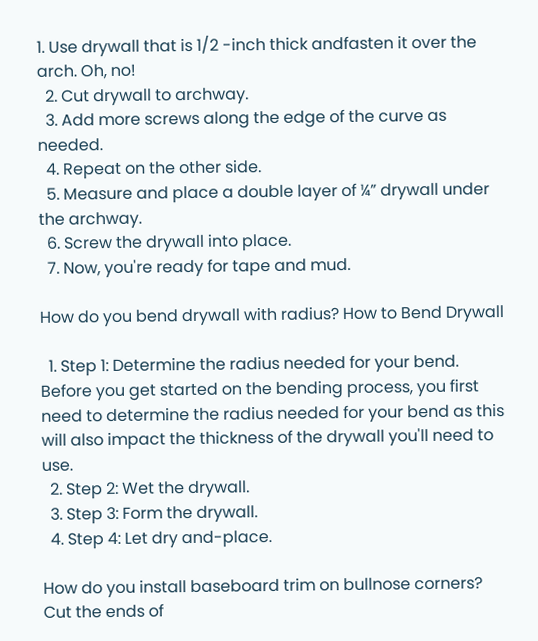1. Use drywall that is 1/2 -inch thick andfasten it over the arch. Oh, no!
  2. Cut drywall to archway.
  3. Add more screws along the edge of the curve as needed.
  4. Repeat on the other side.
  5. Measure and place a double layer of ¼” drywall under the archway.
  6. Screw the drywall into place.
  7. Now, you're ready for tape and mud.

How do you bend drywall with radius? How to Bend Drywall

  1. Step 1: Determine the radius needed for your bend. Before you get started on the bending process, you first need to determine the radius needed for your bend as this will also impact the thickness of the drywall you'll need to use.
  2. Step 2: Wet the drywall.
  3. Step 3: Form the drywall.
  4. Step 4: Let dry and-place.

How do you install baseboard trim on bullnose corners? Cut the ends of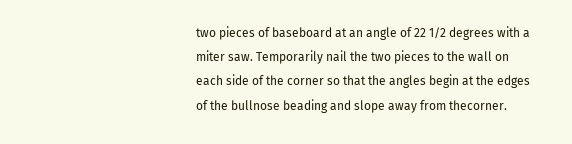two pieces of baseboard at an angle of 22 1/2 degrees with a miter saw. Temporarily nail the two pieces to the wall on each side of the corner so that the angles begin at the edges of the bullnose beading and slope away from thecorner.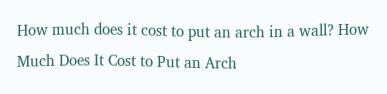How much does it cost to put an arch in a wall? How Much Does It Cost to Put an Arch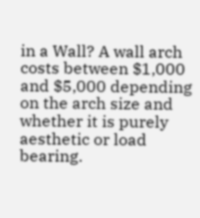in a Wall? A wall arch costs between $1,000 and $5,000 depending on the arch size and whether it is purely aesthetic or load bearing.